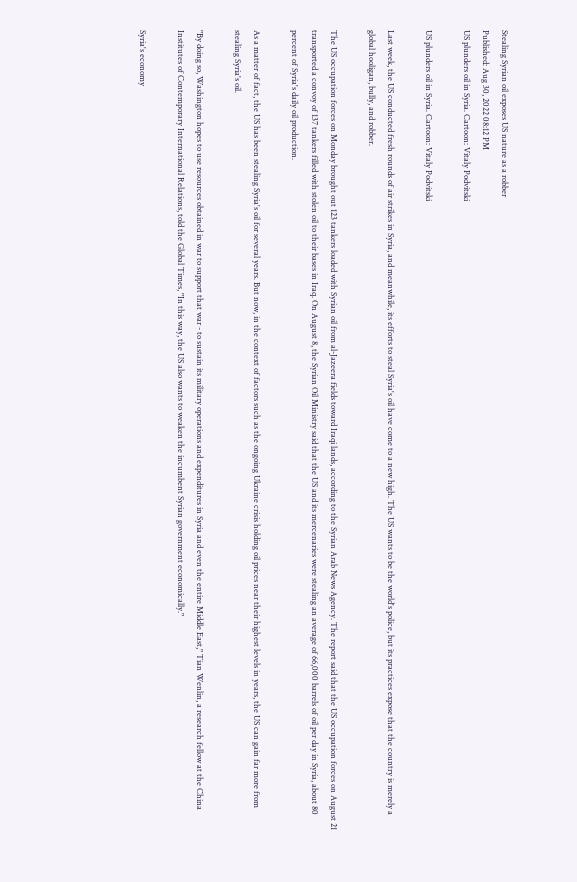Stealing Syrian oil exposes US nature as a robber
Published: Aug 30, 2022 08:12 PM
US plunders oil in Syria. Cartoon: Vitaly Podvitski

US plunders oil in Syria. Cartoon: Vitaly Podvitski

Last week, the US conducted fresh rounds of air strikes in Syria, and meanwhile, its efforts to steal Syria's oil have come to a new high. The US wants to be the world's police, but its practices expose that the country is merely a global hooligan, bully, and robber.

The US occupation forces on Monday brought out 123 tankers loaded with Syrian oil from al-Jazeera fields toward Iraqi lands, according to the Syrian Arab News Agency. The report said that the US occupation forces on August 21 transported a convoy of 137 tankers filled with stolen oil to their bases in Iraq. On August 8, the Syrian Oil Ministry said that the US and its mercenaries were stealing an average of 66,000 barrels of oil per day in Syria, about 80 percent of Syria's daily oil production.

As a matter of fact, the US has been stealing Syria's oil for several years. But now, in the context of factors such as the ongoing Ukraine crisis holding oil prices near their highest levels in years, the US can gain far more from stealing Syria's oil.

"By doing so, Washington hopes to use resources obtained in war to support that war - to sustain its military operations and expenditures in Syria and even the entire Middle East," Tian Wenlin, a research fellow at the China Institutes of Contemporary International Relations, told the Global Times, "In this way, the US also wants to weaken the incumbent Syrian government economically."

Syria's economy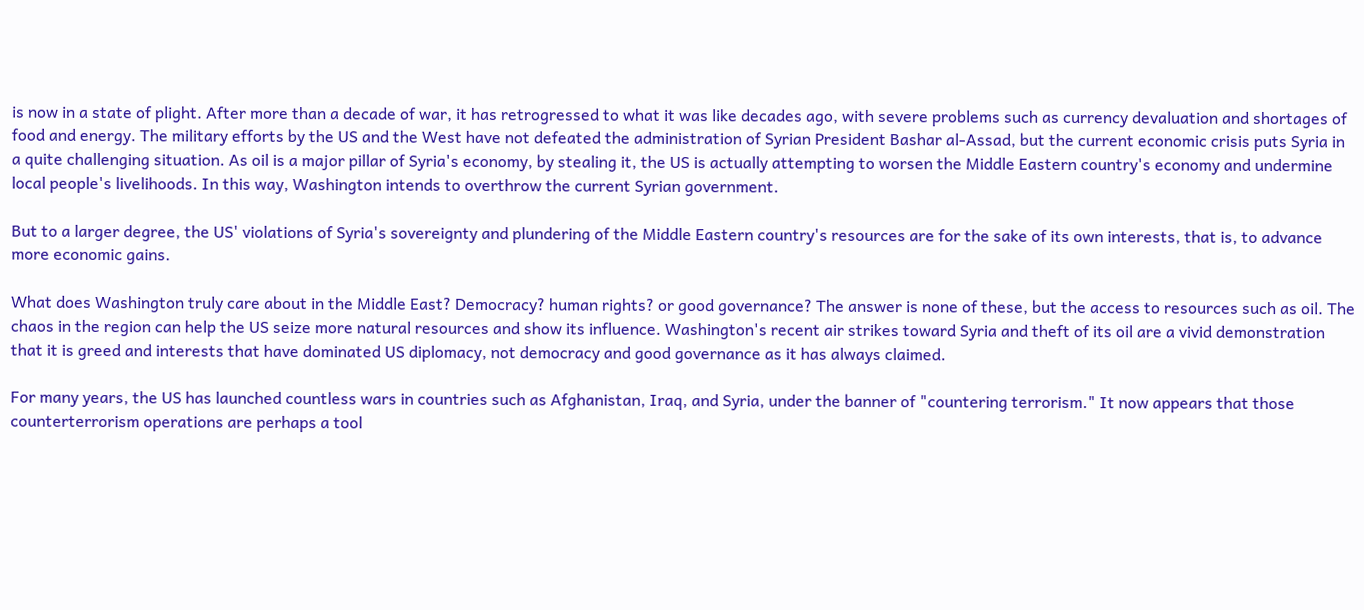is now in a state of plight. After more than a decade of war, it has retrogressed to what it was like decades ago, with severe problems such as currency devaluation and shortages of food and energy. The military efforts by the US and the West have not defeated the administration of Syrian President Bashar al-Assad, but the current economic crisis puts Syria in a quite challenging situation. As oil is a major pillar of Syria's economy, by stealing it, the US is actually attempting to worsen the Middle Eastern country's economy and undermine local people's livelihoods. In this way, Washington intends to overthrow the current Syrian government.

But to a larger degree, the US' violations of Syria's sovereignty and plundering of the Middle Eastern country's resources are for the sake of its own interests, that is, to advance more economic gains.

What does Washington truly care about in the Middle East? Democracy? human rights? or good governance? The answer is none of these, but the access to resources such as oil. The chaos in the region can help the US seize more natural resources and show its influence. Washington's recent air strikes toward Syria and theft of its oil are a vivid demonstration that it is greed and interests that have dominated US diplomacy, not democracy and good governance as it has always claimed.

For many years, the US has launched countless wars in countries such as Afghanistan, Iraq, and Syria, under the banner of "countering terrorism." It now appears that those counterterrorism operations are perhaps a tool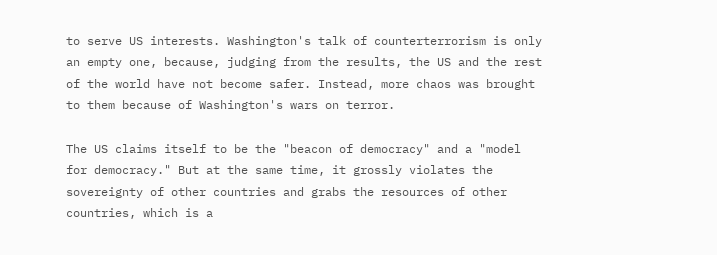to serve US interests. Washington's talk of counterterrorism is only an empty one, because, judging from the results, the US and the rest of the world have not become safer. Instead, more chaos was brought to them because of Washington's wars on terror.

The US claims itself to be the "beacon of democracy" and a "model for democracy." But at the same time, it grossly violates the sovereignty of other countries and grabs the resources of other countries, which is a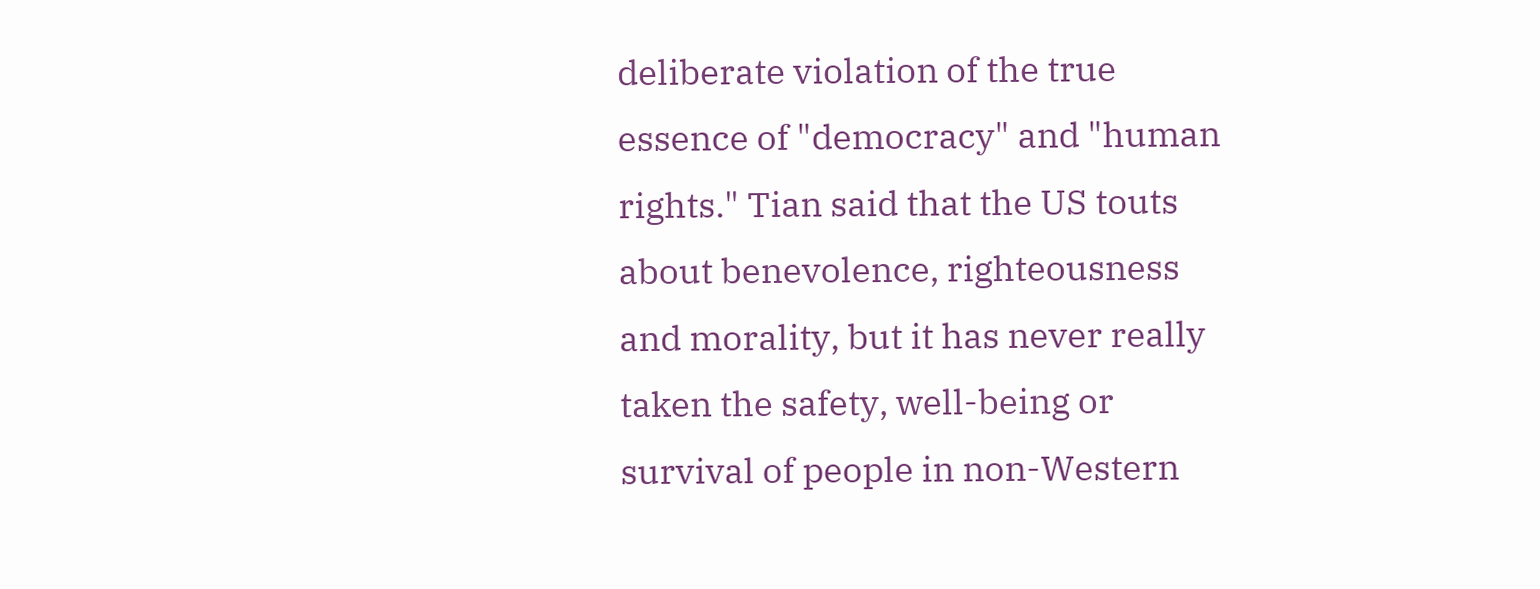deliberate violation of the true essence of "democracy" and "human rights." Tian said that the US touts about benevolence, righteousness and morality, but it has never really taken the safety, well-being or survival of people in non-Western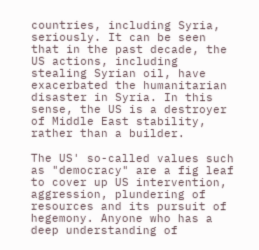countries, including Syria, seriously. It can be seen that in the past decade, the US actions, including stealing Syrian oil, have exacerbated the humanitarian disaster in Syria. In this sense, the US is a destroyer of Middle East stability, rather than a builder.

The US' so-called values such as "democracy" are a fig leaf to cover up US intervention, aggression, plundering of resources and its pursuit of hegemony. Anyone who has a deep understanding of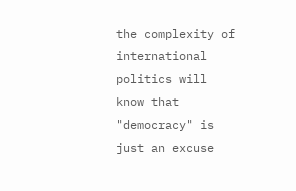the complexity of international politics will know that "democracy" is just an excuse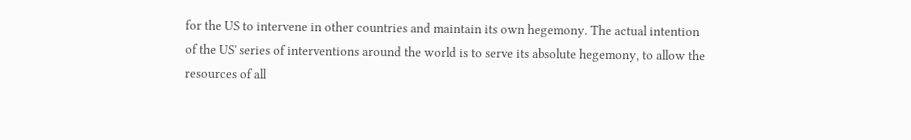for the US to intervene in other countries and maintain its own hegemony. The actual intention of the US' series of interventions around the world is to serve its absolute hegemony, to allow the resources of all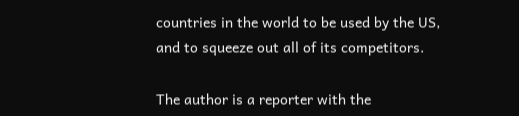countries in the world to be used by the US, and to squeeze out all of its competitors.

The author is a reporter with the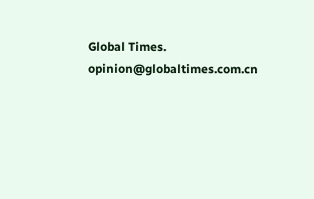Global Times. opinion@globaltimes.com.cn